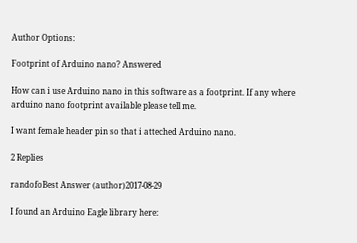Author Options:

Footprint of Arduino nano? Answered

How can i use Arduino nano in this software as a footprint. If any where arduino nano footprint available please tell me.

I want female header pin so that i atteched Arduino nano.

2 Replies

randofoBest Answer (author)2017-08-29

I found an Arduino Eagle library here: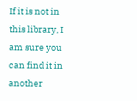If it is not in this library, I am sure you can find it in another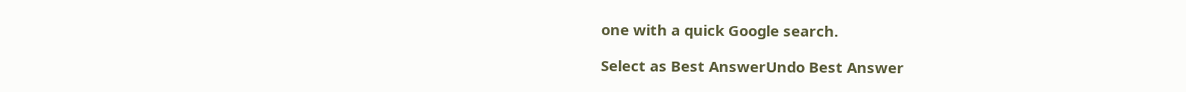one with a quick Google search.

Select as Best AnswerUndo Best Answer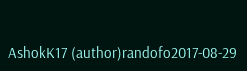AshokK17 (author)randofo2017-08-29